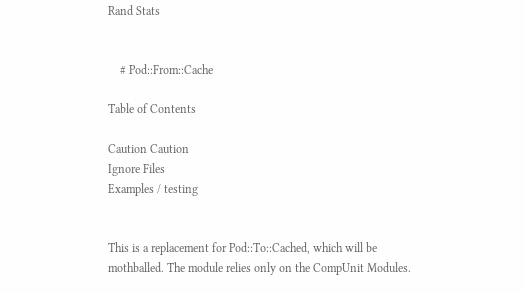Rand Stats


    # Pod::From::Cache

Table of Contents

Caution Caution
Ignore Files
Examples / testing


This is a replacement for Pod::To::Cached, which will be mothballed. The module relies only on the CompUnit Modules.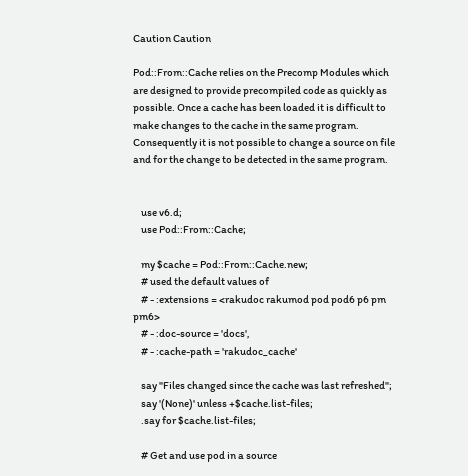Caution Caution

Pod::From::Cache relies on the Precomp Modules which are designed to provide precompiled code as quickly as possible. Once a cache has been loaded it is difficult to make changes to the cache in the same program. Consequently it is not possible to change a source on file and for the change to be detected in the same program.


    use v6.d;
    use Pod::From::Cache;

    my $cache = Pod::From::Cache.new;
    # used the default values of
    # - :extensions = <rakudoc rakumod pod pod6 p6 pm pm6>
    # - :doc-source = 'docs',
    # - :cache-path = 'rakudoc_cache'

    say "Files changed since the cache was last refreshed";
    say '(None)' unless +$cache.list-files;
    .say for $cache.list-files;

    # Get and use pod in a source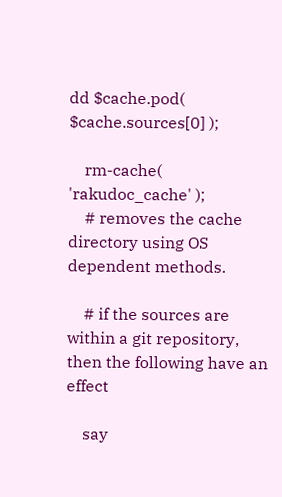dd $cache.pod( $cache.sources[0] );

    rm-cache( 'rakudoc_cache' );
    # removes the cache directory using OS dependent methods.

    # if the sources are within a git repository, then the following have an effect

    say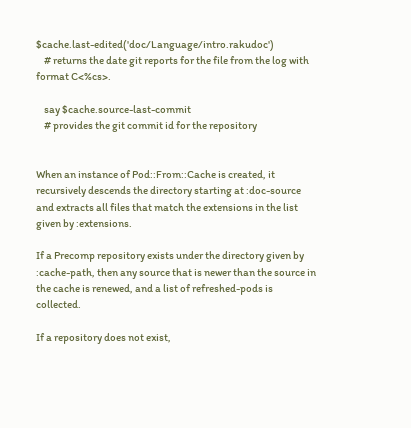$cache.last-edited('doc/Language/intro.rakudoc')
    # returns the date git reports for the file from the log with format C<%cs>.

    say $cache.source-last-commit
    # provides the git commit id for the repository


When an instance of Pod::From::Cache is created, it recursively descends the directory starting at :doc-source and extracts all files that match the extensions in the list given by :extensions.

If a Precomp repository exists under the directory given by :cache-path, then any source that is newer than the source in the cache is renewed, and a list of refreshed-pods is collected.

If a repository does not exist,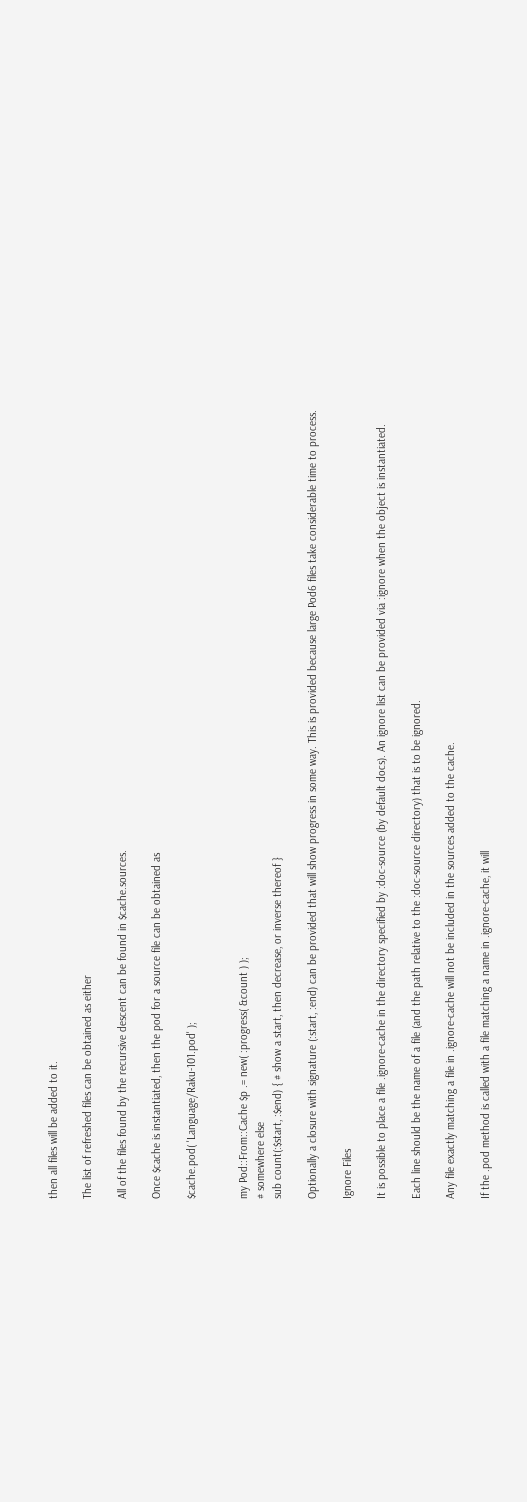then all files will be added to it.

The list of refreshed files can be obtained as either

All of the files found by the recursive descent can be found in $cache.sources.

Once $cache is instantiated, then the pod for a source file can be obtained as

$cache.pod( 'Language/Raku-101.pod' );


my Pod::From::Cache $p .= new( :progress( &count ) );
# somewhere else
sub count(:$start, :$end) { # show a start, then decrease, or inverse thereof }

Optionally a closure with signature (:start, :end) can be provided that will show progress in some way. This is provided because large Pod6 files take considerable time to process.

Ignore Files

It is possible to place a file .ignore-cache in the directory specified by :doc-source (by default docs). An ignore list can be provided via :ignore when the object is instantiated.

Each line should be the name of a file (and the path relative to the :doc-source directory) that is to be ignored.

Any file exactly matching a file in .ignore-cache will not be included in the sources added to the cache.

If the .pod method is called with a file matching a name in .ignore-cache, it will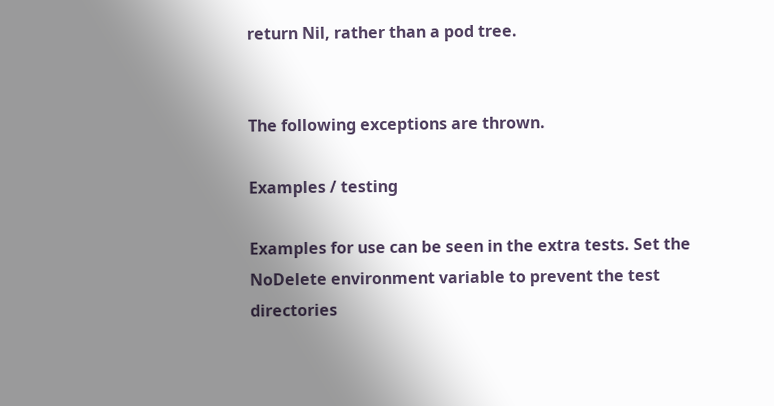return Nil, rather than a pod tree.


The following exceptions are thrown.

Examples / testing

Examples for use can be seen in the extra tests. Set the NoDelete environment variable to prevent the test directories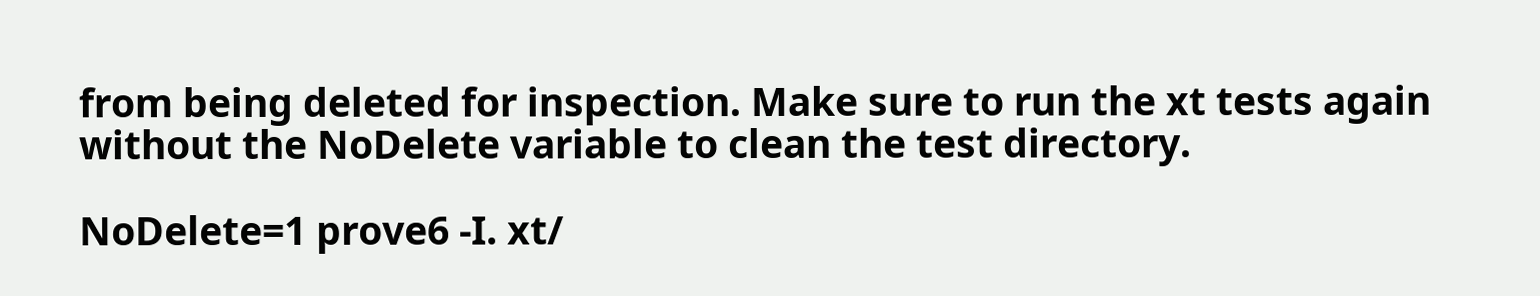from being deleted for inspection. Make sure to run the xt tests again without the NoDelete variable to clean the test directory.

NoDelete=1 prove6 -I. xt/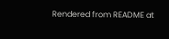Rendered from README at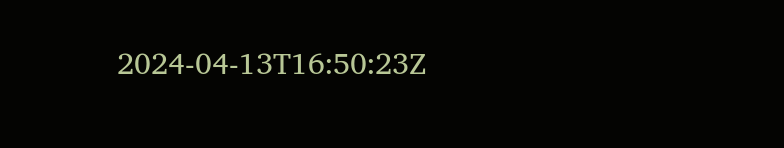2024-04-13T16:50:23Z